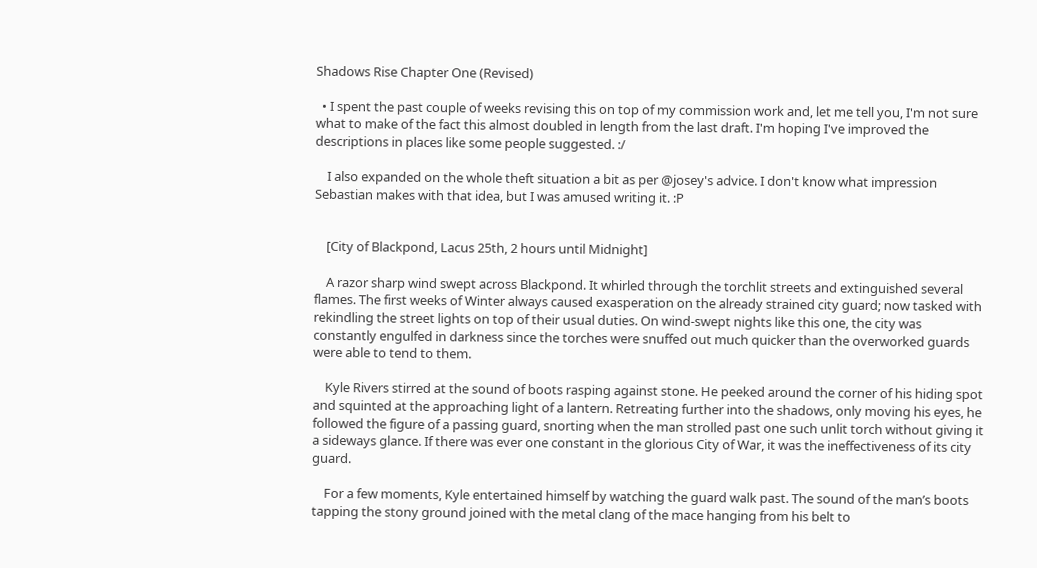Shadows Rise Chapter One (Revised)

  • I spent the past couple of weeks revising this on top of my commission work and, let me tell you, I'm not sure what to make of the fact this almost doubled in length from the last draft. I'm hoping I've improved the descriptions in places like some people suggested. :/

    I also expanded on the whole theft situation a bit as per @josey's advice. I don't know what impression Sebastian makes with that idea, but I was amused writing it. :P


    [City of Blackpond, Lacus 25th, 2 hours until Midnight]

    A razor sharp wind swept across Blackpond. It whirled through the torchlit streets and extinguished several flames. The first weeks of Winter always caused exasperation on the already strained city guard; now tasked with rekindling the street lights on top of their usual duties. On wind-swept nights like this one, the city was constantly engulfed in darkness since the torches were snuffed out much quicker than the overworked guards were able to tend to them.

    Kyle Rivers stirred at the sound of boots rasping against stone. He peeked around the corner of his hiding spot and squinted at the approaching light of a lantern. Retreating further into the shadows, only moving his eyes, he followed the figure of a passing guard, snorting when the man strolled past one such unlit torch without giving it a sideways glance. If there was ever one constant in the glorious City of War, it was the ineffectiveness of its city guard.

    For a few moments, Kyle entertained himself by watching the guard walk past. The sound of the man’s boots tapping the stony ground joined with the metal clang of the mace hanging from his belt to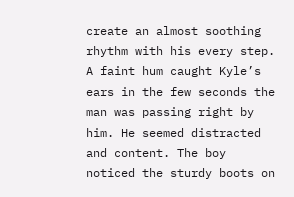create an almost soothing rhythm with his every step. A faint hum caught Kyle’s ears in the few seconds the man was passing right by him. He seemed distracted and content. The boy noticed the sturdy boots on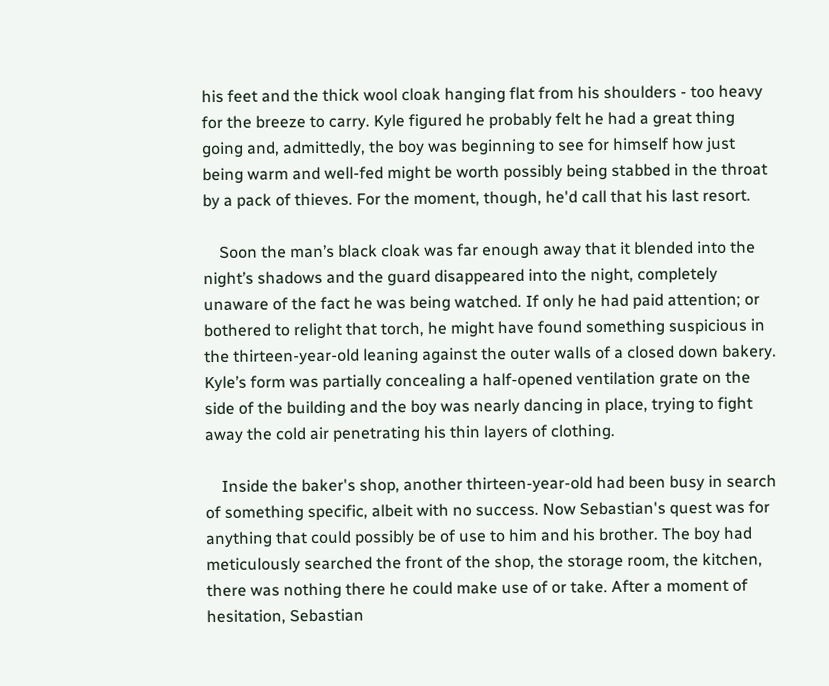his feet and the thick wool cloak hanging flat from his shoulders - too heavy for the breeze to carry. Kyle figured he probably felt he had a great thing going and, admittedly, the boy was beginning to see for himself how just being warm and well-fed might be worth possibly being stabbed in the throat by a pack of thieves. For the moment, though, he'd call that his last resort.

    Soon the man’s black cloak was far enough away that it blended into the night’s shadows and the guard disappeared into the night, completely unaware of the fact he was being watched. If only he had paid attention; or bothered to relight that torch, he might have found something suspicious in the thirteen-year-old leaning against the outer walls of a closed down bakery. Kyle’s form was partially concealing a half-opened ventilation grate on the side of the building and the boy was nearly dancing in place, trying to fight away the cold air penetrating his thin layers of clothing.

    Inside the baker's shop, another thirteen-year-old had been busy in search of something specific, albeit with no success. Now Sebastian's quest was for anything that could possibly be of use to him and his brother. The boy had meticulously searched the front of the shop, the storage room, the kitchen, there was nothing there he could make use of or take. After a moment of hesitation, Sebastian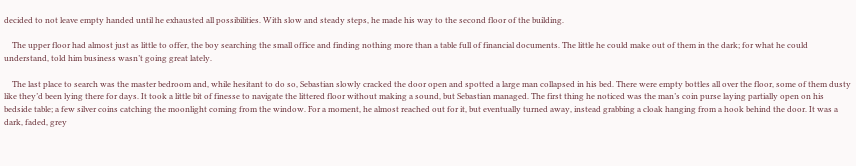decided to not leave empty handed until he exhausted all possibilities. With slow and steady steps, he made his way to the second floor of the building.

    The upper floor had almost just as little to offer, the boy searching the small office and finding nothing more than a table full of financial documents. The little he could make out of them in the dark; for what he could understand, told him business wasn’t going great lately.

    The last place to search was the master bedroom and, while hesitant to do so, Sebastian slowly cracked the door open and spotted a large man collapsed in his bed. There were empty bottles all over the floor, some of them dusty like they’d been lying there for days. It took a little bit of finesse to navigate the littered floor without making a sound, but Sebastian managed. The first thing he noticed was the man’s coin purse laying partially open on his bedside table; a few silver coins catching the moonlight coming from the window. For a moment, he almost reached out for it, but eventually turned away, instead grabbing a cloak hanging from a hook behind the door. It was a dark, faded, grey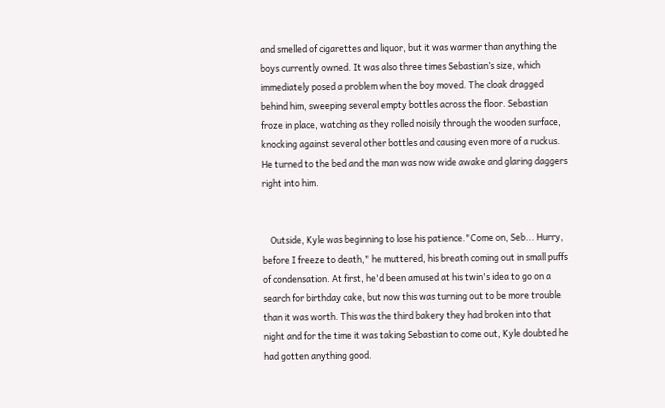and smelled of cigarettes and liquor, but it was warmer than anything the boys currently owned. It was also three times Sebastian’s size, which immediately posed a problem when the boy moved. The cloak dragged behind him, sweeping several empty bottles across the floor. Sebastian froze in place, watching as they rolled noisily through the wooden surface, knocking against several other bottles and causing even more of a ruckus. He turned to the bed and the man was now wide awake and glaring daggers right into him.


    Outside, Kyle was beginning to lose his patience."Come on, Seb... Hurry, before I freeze to death," he muttered, his breath coming out in small puffs of condensation. At first, he'd been amused at his twin's idea to go on a search for birthday cake, but now this was turning out to be more trouble than it was worth. This was the third bakery they had broken into that night and for the time it was taking Sebastian to come out, Kyle doubted he had gotten anything good.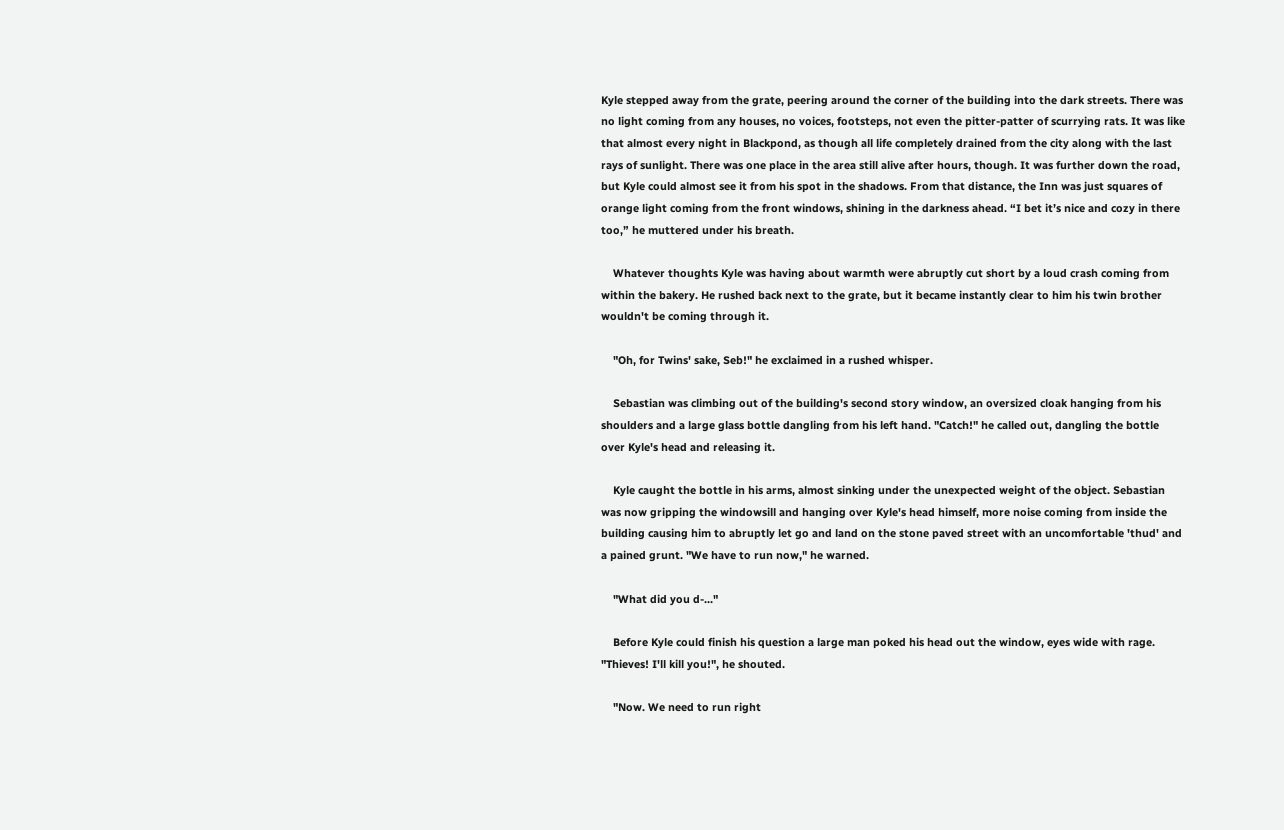Kyle stepped away from the grate, peering around the corner of the building into the dark streets. There was no light coming from any houses, no voices, footsteps, not even the pitter-patter of scurrying rats. It was like that almost every night in Blackpond, as though all life completely drained from the city along with the last rays of sunlight. There was one place in the area still alive after hours, though. It was further down the road, but Kyle could almost see it from his spot in the shadows. From that distance, the Inn was just squares of orange light coming from the front windows, shining in the darkness ahead. “I bet it’s nice and cozy in there too,” he muttered under his breath.

    Whatever thoughts Kyle was having about warmth were abruptly cut short by a loud crash coming from within the bakery. He rushed back next to the grate, but it became instantly clear to him his twin brother wouldn't be coming through it.

    "Oh, for Twins' sake, Seb!" he exclaimed in a rushed whisper.

    Sebastian was climbing out of the building's second story window, an oversized cloak hanging from his shoulders and a large glass bottle dangling from his left hand. "Catch!" he called out, dangling the bottle over Kyle's head and releasing it.

    Kyle caught the bottle in his arms, almost sinking under the unexpected weight of the object. Sebastian was now gripping the windowsill and hanging over Kyle's head himself, more noise coming from inside the building causing him to abruptly let go and land on the stone paved street with an uncomfortable 'thud' and a pained grunt. "We have to run now," he warned.

    "What did you d-..."

    Before Kyle could finish his question a large man poked his head out the window, eyes wide with rage. "Thieves! I'll kill you!", he shouted.

    "Now. We need to run right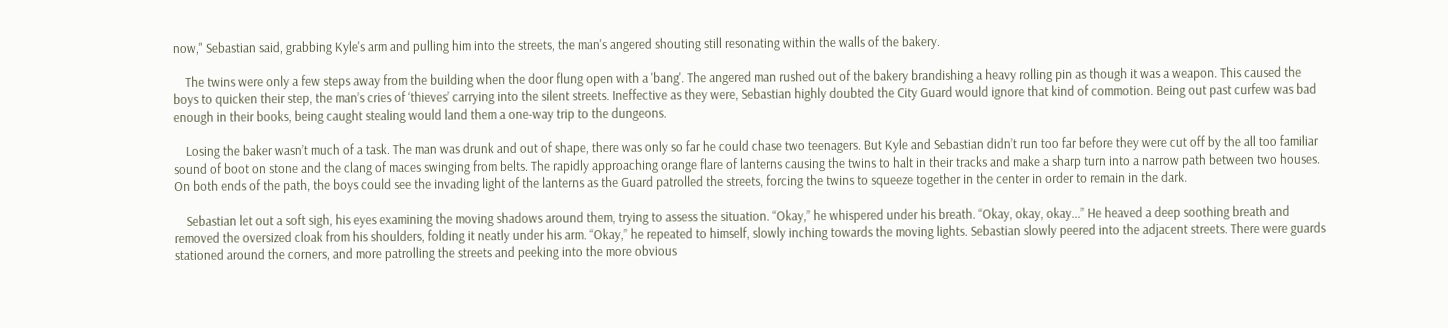now," Sebastian said, grabbing Kyle's arm and pulling him into the streets, the man's angered shouting still resonating within the walls of the bakery.

    The twins were only a few steps away from the building when the door flung open with a 'bang'. The angered man rushed out of the bakery brandishing a heavy rolling pin as though it was a weapon. This caused the boys to quicken their step, the man’s cries of ‘thieves’ carrying into the silent streets. Ineffective as they were, Sebastian highly doubted the City Guard would ignore that kind of commotion. Being out past curfew was bad enough in their books, being caught stealing would land them a one-way trip to the dungeons.

    Losing the baker wasn’t much of a task. The man was drunk and out of shape, there was only so far he could chase two teenagers. But Kyle and Sebastian didn’t run too far before they were cut off by the all too familiar sound of boot on stone and the clang of maces swinging from belts. The rapidly approaching orange flare of lanterns causing the twins to halt in their tracks and make a sharp turn into a narrow path between two houses. On both ends of the path, the boys could see the invading light of the lanterns as the Guard patrolled the streets, forcing the twins to squeeze together in the center in order to remain in the dark.

    Sebastian let out a soft sigh, his eyes examining the moving shadows around them, trying to assess the situation. “Okay,” he whispered under his breath. “Okay, okay, okay...” He heaved a deep soothing breath and removed the oversized cloak from his shoulders, folding it neatly under his arm. “Okay,” he repeated to himself, slowly inching towards the moving lights. Sebastian slowly peered into the adjacent streets. There were guards stationed around the corners, and more patrolling the streets and peeking into the more obvious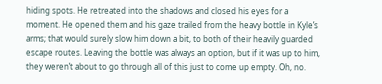hiding spots. He retreated into the shadows and closed his eyes for a moment. He opened them and his gaze trailed from the heavy bottle in Kyle’s arms; that would surely slow him down a bit, to both of their heavily guarded escape routes. Leaving the bottle was always an option, but if it was up to him, they weren’t about to go through all of this just to come up empty. Oh, no.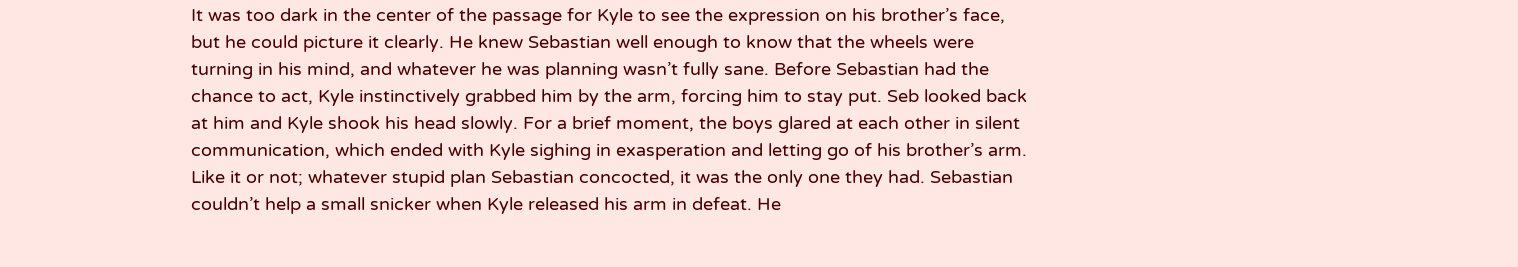It was too dark in the center of the passage for Kyle to see the expression on his brother’s face, but he could picture it clearly. He knew Sebastian well enough to know that the wheels were turning in his mind, and whatever he was planning wasn’t fully sane. Before Sebastian had the chance to act, Kyle instinctively grabbed him by the arm, forcing him to stay put. Seb looked back at him and Kyle shook his head slowly. For a brief moment, the boys glared at each other in silent communication, which ended with Kyle sighing in exasperation and letting go of his brother’s arm. Like it or not; whatever stupid plan Sebastian concocted, it was the only one they had. Sebastian couldn’t help a small snicker when Kyle released his arm in defeat. He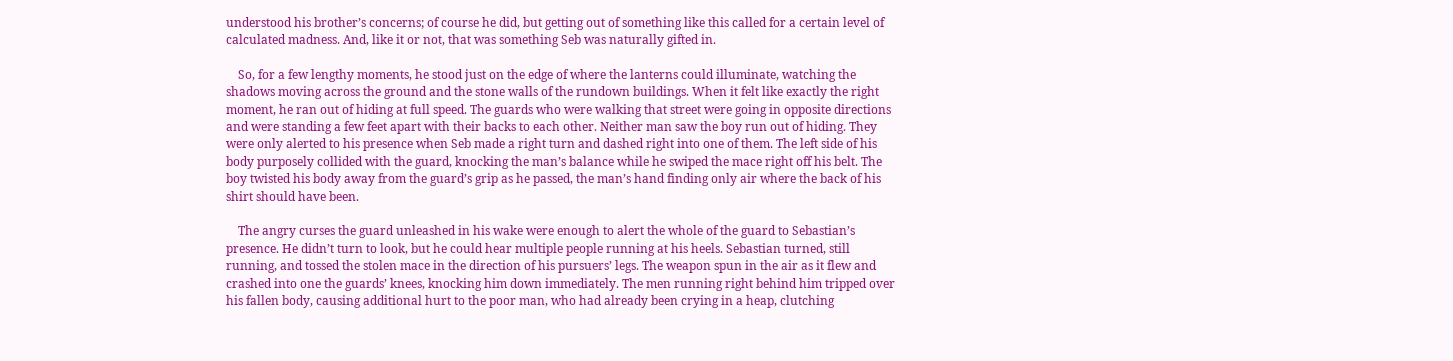understood his brother’s concerns; of course he did, but getting out of something like this called for a certain level of calculated madness. And, like it or not, that was something Seb was naturally gifted in.

    So, for a few lengthy moments, he stood just on the edge of where the lanterns could illuminate, watching the shadows moving across the ground and the stone walls of the rundown buildings. When it felt like exactly the right moment, he ran out of hiding at full speed. The guards who were walking that street were going in opposite directions and were standing a few feet apart with their backs to each other. Neither man saw the boy run out of hiding. They were only alerted to his presence when Seb made a right turn and dashed right into one of them. The left side of his body purposely collided with the guard, knocking the man’s balance while he swiped the mace right off his belt. The boy twisted his body away from the guard’s grip as he passed, the man’s hand finding only air where the back of his shirt should have been.

    The angry curses the guard unleashed in his wake were enough to alert the whole of the guard to Sebastian’s presence. He didn’t turn to look, but he could hear multiple people running at his heels. Sebastian turned, still running, and tossed the stolen mace in the direction of his pursuers’ legs. The weapon spun in the air as it flew and crashed into one the guards’ knees, knocking him down immediately. The men running right behind him tripped over his fallen body, causing additional hurt to the poor man, who had already been crying in a heap, clutching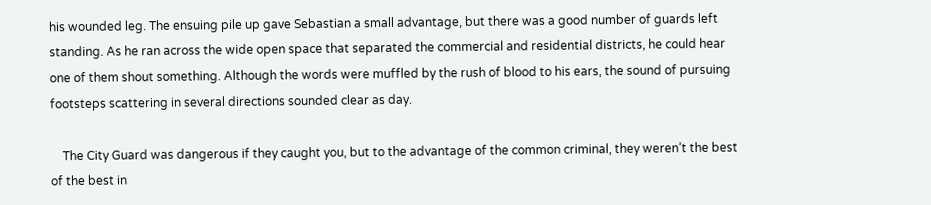his wounded leg. The ensuing pile up gave Sebastian a small advantage, but there was a good number of guards left standing. As he ran across the wide open space that separated the commercial and residential districts, he could hear one of them shout something. Although the words were muffled by the rush of blood to his ears, the sound of pursuing footsteps scattering in several directions sounded clear as day.

    The City Guard was dangerous if they caught you, but to the advantage of the common criminal, they weren’t the best of the best in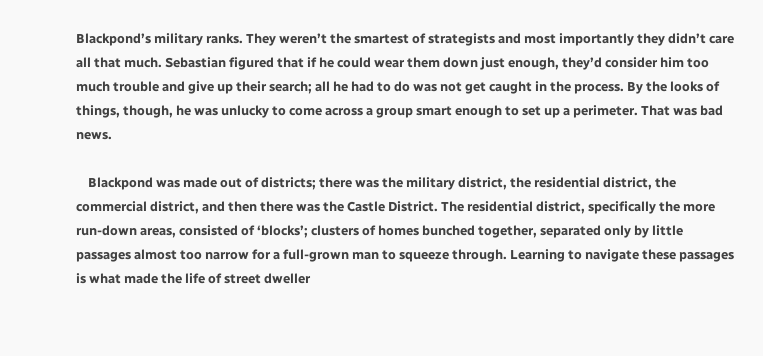Blackpond’s military ranks. They weren’t the smartest of strategists and most importantly they didn’t care all that much. Sebastian figured that if he could wear them down just enough, they’d consider him too much trouble and give up their search; all he had to do was not get caught in the process. By the looks of things, though, he was unlucky to come across a group smart enough to set up a perimeter. That was bad news.

    Blackpond was made out of districts; there was the military district, the residential district, the commercial district, and then there was the Castle District. The residential district, specifically the more run-down areas, consisted of ‘blocks’; clusters of homes bunched together, separated only by little passages almost too narrow for a full-grown man to squeeze through. Learning to navigate these passages is what made the life of street dweller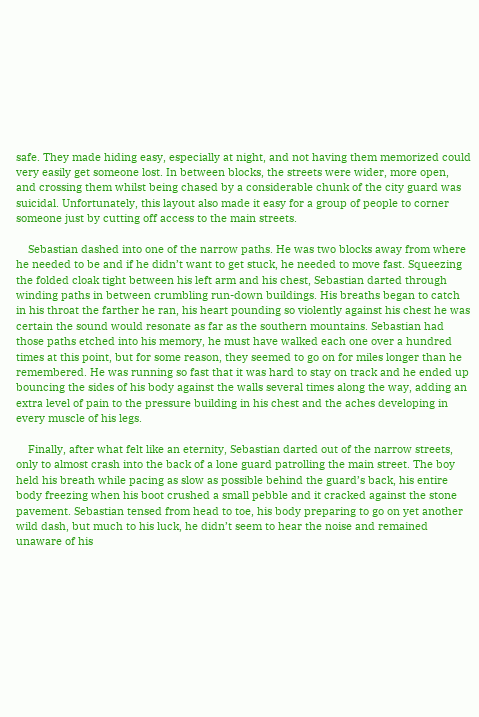safe. They made hiding easy, especially at night, and not having them memorized could very easily get someone lost. In between blocks, the streets were wider, more open, and crossing them whilst being chased by a considerable chunk of the city guard was suicidal. Unfortunately, this layout also made it easy for a group of people to corner someone just by cutting off access to the main streets.

    Sebastian dashed into one of the narrow paths. He was two blocks away from where he needed to be and if he didn’t want to get stuck, he needed to move fast. Squeezing the folded cloak tight between his left arm and his chest, Sebastian darted through winding paths in between crumbling run-down buildings. His breaths began to catch in his throat the farther he ran, his heart pounding so violently against his chest he was certain the sound would resonate as far as the southern mountains. Sebastian had those paths etched into his memory, he must have walked each one over a hundred times at this point, but for some reason, they seemed to go on for miles longer than he remembered. He was running so fast that it was hard to stay on track and he ended up bouncing the sides of his body against the walls several times along the way, adding an extra level of pain to the pressure building in his chest and the aches developing in every muscle of his legs.

    Finally, after what felt like an eternity, Sebastian darted out of the narrow streets, only to almost crash into the back of a lone guard patrolling the main street. The boy held his breath while pacing as slow as possible behind the guard’s back, his entire body freezing when his boot crushed a small pebble and it cracked against the stone pavement. Sebastian tensed from head to toe, his body preparing to go on yet another wild dash, but much to his luck, he didn’t seem to hear the noise and remained unaware of his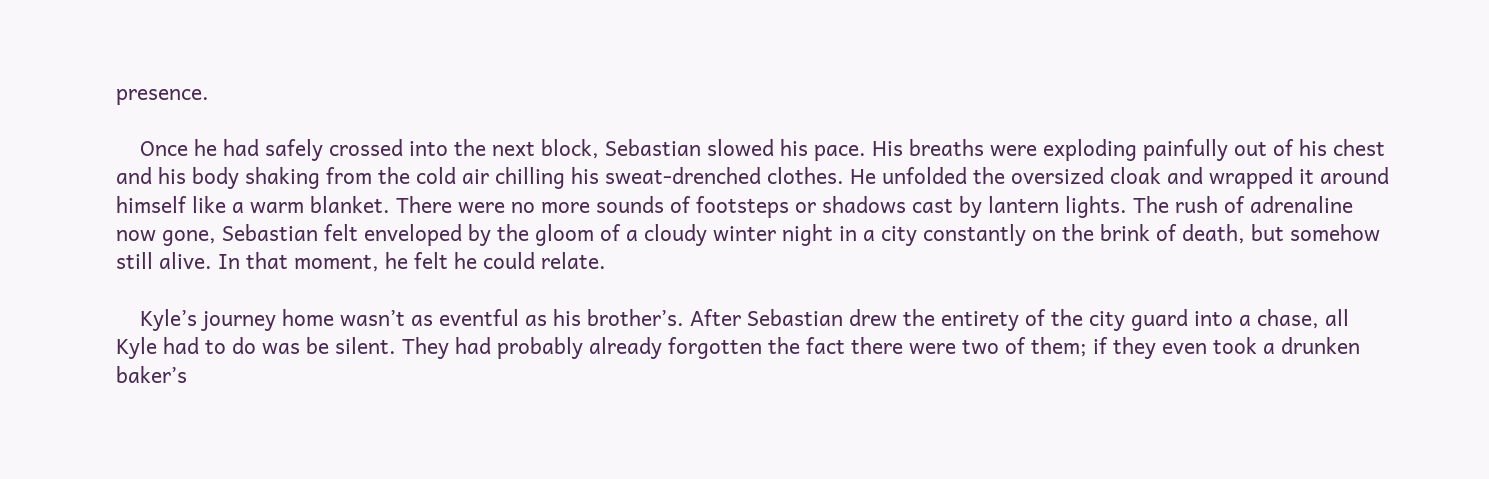presence.

    Once he had safely crossed into the next block, Sebastian slowed his pace. His breaths were exploding painfully out of his chest and his body shaking from the cold air chilling his sweat-drenched clothes. He unfolded the oversized cloak and wrapped it around himself like a warm blanket. There were no more sounds of footsteps or shadows cast by lantern lights. The rush of adrenaline now gone, Sebastian felt enveloped by the gloom of a cloudy winter night in a city constantly on the brink of death, but somehow still alive. In that moment, he felt he could relate.

    Kyle’s journey home wasn’t as eventful as his brother’s. After Sebastian drew the entirety of the city guard into a chase, all Kyle had to do was be silent. They had probably already forgotten the fact there were two of them; if they even took a drunken baker’s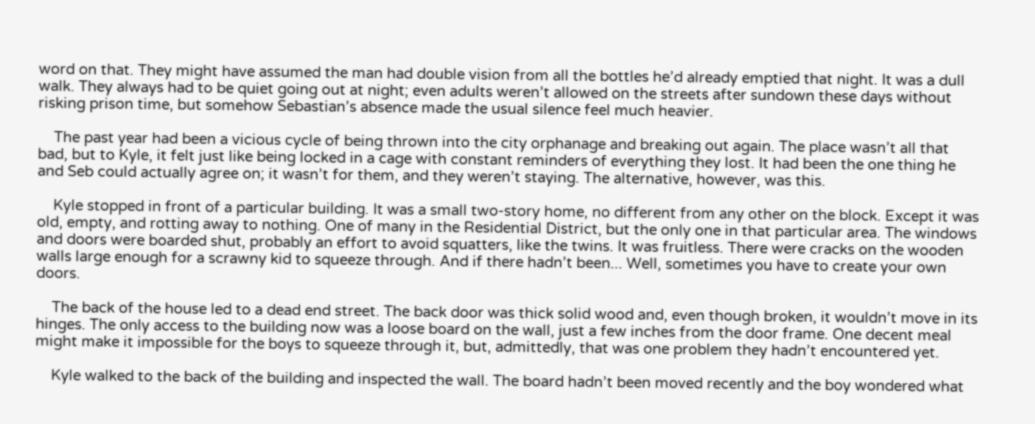word on that. They might have assumed the man had double vision from all the bottles he’d already emptied that night. It was a dull walk. They always had to be quiet going out at night; even adults weren’t allowed on the streets after sundown these days without risking prison time, but somehow Sebastian’s absence made the usual silence feel much heavier.

    The past year had been a vicious cycle of being thrown into the city orphanage and breaking out again. The place wasn’t all that bad, but to Kyle, it felt just like being locked in a cage with constant reminders of everything they lost. It had been the one thing he and Seb could actually agree on; it wasn’t for them, and they weren’t staying. The alternative, however, was this.

    Kyle stopped in front of a particular building. It was a small two-story home, no different from any other on the block. Except it was old, empty, and rotting away to nothing. One of many in the Residential District, but the only one in that particular area. The windows and doors were boarded shut, probably an effort to avoid squatters, like the twins. It was fruitless. There were cracks on the wooden walls large enough for a scrawny kid to squeeze through. And if there hadn’t been... Well, sometimes you have to create your own doors.

    The back of the house led to a dead end street. The back door was thick solid wood and, even though broken, it wouldn’t move in its hinges. The only access to the building now was a loose board on the wall, just a few inches from the door frame. One decent meal might make it impossible for the boys to squeeze through it, but, admittedly, that was one problem they hadn’t encountered yet.

    Kyle walked to the back of the building and inspected the wall. The board hadn’t been moved recently and the boy wondered what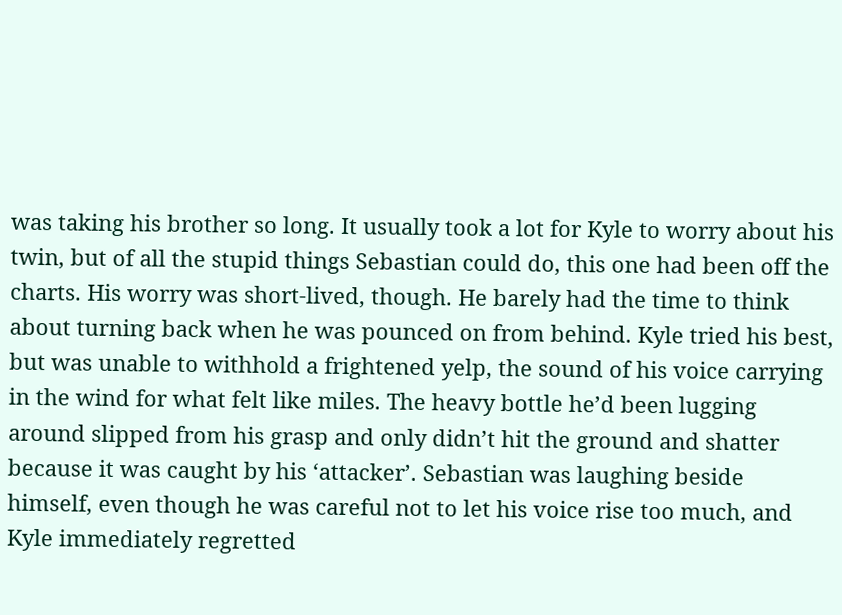was taking his brother so long. It usually took a lot for Kyle to worry about his twin, but of all the stupid things Sebastian could do, this one had been off the charts. His worry was short-lived, though. He barely had the time to think about turning back when he was pounced on from behind. Kyle tried his best, but was unable to withhold a frightened yelp, the sound of his voice carrying in the wind for what felt like miles. The heavy bottle he’d been lugging around slipped from his grasp and only didn’t hit the ground and shatter because it was caught by his ‘attacker’. Sebastian was laughing beside himself, even though he was careful not to let his voice rise too much, and Kyle immediately regretted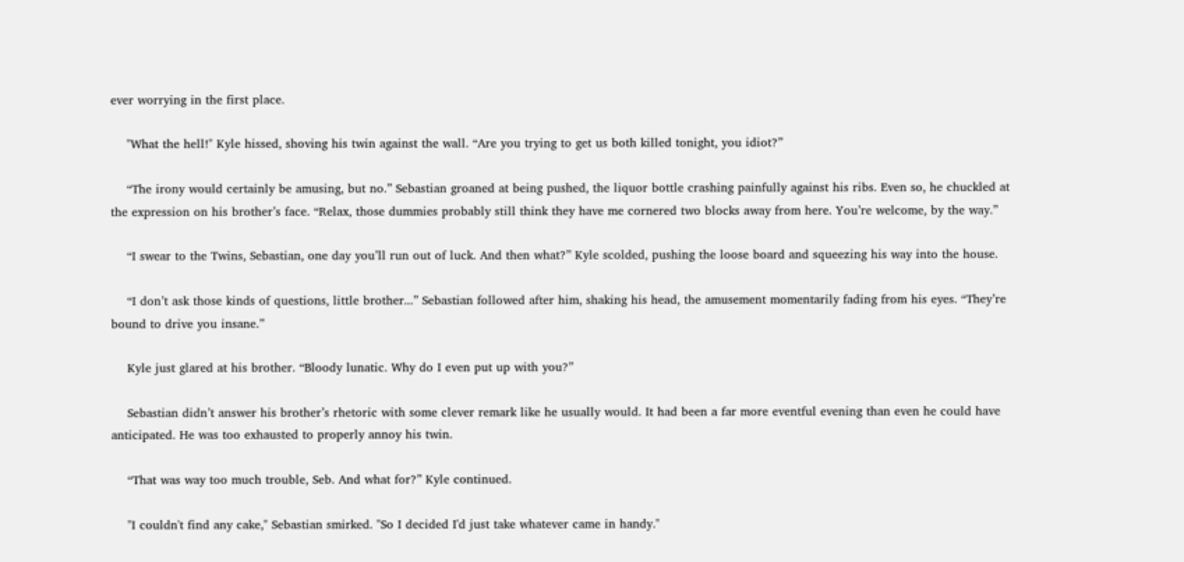ever worrying in the first place.

    "What the hell!" Kyle hissed, shoving his twin against the wall. “Are you trying to get us both killed tonight, you idiot?”

    “The irony would certainly be amusing, but no.” Sebastian groaned at being pushed, the liquor bottle crashing painfully against his ribs. Even so, he chuckled at the expression on his brother’s face. “Relax, those dummies probably still think they have me cornered two blocks away from here. You’re welcome, by the way.”

    “I swear to the Twins, Sebastian, one day you’ll run out of luck. And then what?” Kyle scolded, pushing the loose board and squeezing his way into the house.

    “I don’t ask those kinds of questions, little brother...” Sebastian followed after him, shaking his head, the amusement momentarily fading from his eyes. “They’re bound to drive you insane.”

    Kyle just glared at his brother. “Bloody lunatic. Why do I even put up with you?”

    Sebastian didn’t answer his brother’s rhetoric with some clever remark like he usually would. It had been a far more eventful evening than even he could have anticipated. He was too exhausted to properly annoy his twin.

    “That was way too much trouble, Seb. And what for?” Kyle continued.

    "I couldn't find any cake," Sebastian smirked. "So I decided I'd just take whatever came in handy."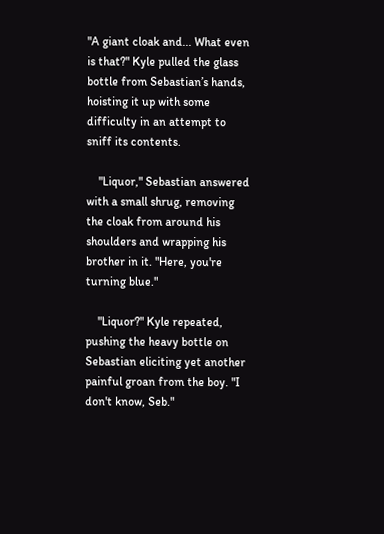"A giant cloak and... What even is that?" Kyle pulled the glass bottle from Sebastian’s hands, hoisting it up with some difficulty in an attempt to sniff its contents.

    "Liquor," Sebastian answered with a small shrug, removing the cloak from around his shoulders and wrapping his brother in it. "Here, you're turning blue."

    "Liquor?" Kyle repeated, pushing the heavy bottle on Sebastian eliciting yet another painful groan from the boy. "I don't know, Seb."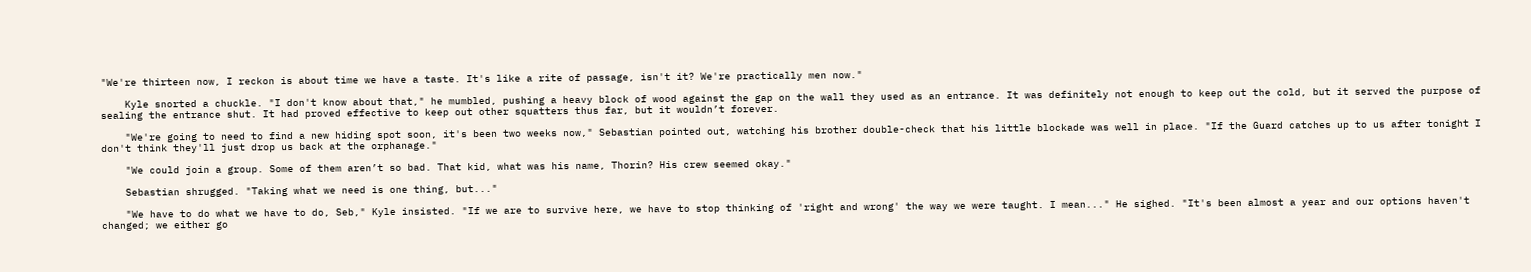"We're thirteen now, I reckon is about time we have a taste. It's like a rite of passage, isn't it? We're practically men now."

    Kyle snorted a chuckle. "I don't know about that," he mumbled, pushing a heavy block of wood against the gap on the wall they used as an entrance. It was definitely not enough to keep out the cold, but it served the purpose of sealing the entrance shut. It had proved effective to keep out other squatters thus far, but it wouldn’t forever.

    "We're going to need to find a new hiding spot soon, it's been two weeks now," Sebastian pointed out, watching his brother double-check that his little blockade was well in place. "If the Guard catches up to us after tonight I don't think they'll just drop us back at the orphanage."

    "We could join a group. Some of them aren’t so bad. That kid, what was his name, Thorin? His crew seemed okay."

    Sebastian shrugged. "Taking what we need is one thing, but..."

    "We have to do what we have to do, Seb," Kyle insisted. "If we are to survive here, we have to stop thinking of 'right and wrong' the way we were taught. I mean..." He sighed. "It's been almost a year and our options haven't changed; we either go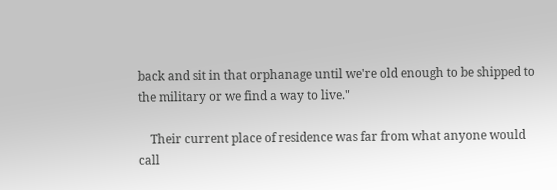back and sit in that orphanage until we're old enough to be shipped to the military or we find a way to live."

    Their current place of residence was far from what anyone would call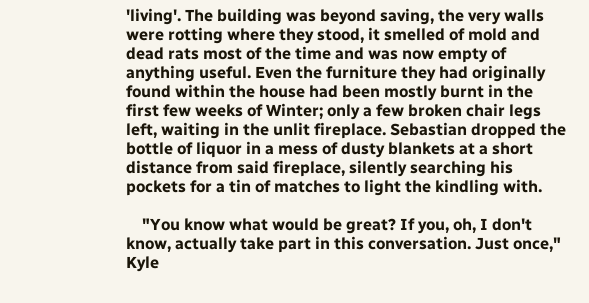'living'. The building was beyond saving, the very walls were rotting where they stood, it smelled of mold and dead rats most of the time and was now empty of anything useful. Even the furniture they had originally found within the house had been mostly burnt in the first few weeks of Winter; only a few broken chair legs left, waiting in the unlit fireplace. Sebastian dropped the bottle of liquor in a mess of dusty blankets at a short distance from said fireplace, silently searching his pockets for a tin of matches to light the kindling with.

    "You know what would be great? If you, oh, I don't know, actually take part in this conversation. Just once," Kyle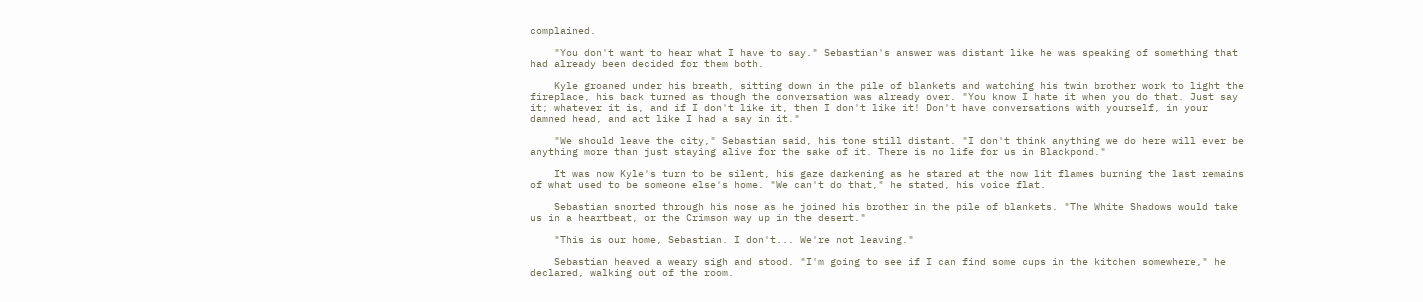complained.

    "You don't want to hear what I have to say." Sebastian's answer was distant like he was speaking of something that had already been decided for them both.

    Kyle groaned under his breath, sitting down in the pile of blankets and watching his twin brother work to light the fireplace, his back turned as though the conversation was already over. "You know I hate it when you do that. Just say it; whatever it is, and if I don't like it, then I don't like it! Don't have conversations with yourself, in your damned head, and act like I had a say in it."

    "We should leave the city," Sebastian said, his tone still distant. "I don't think anything we do here will ever be anything more than just staying alive for the sake of it. There is no life for us in Blackpond."

    It was now Kyle's turn to be silent, his gaze darkening as he stared at the now lit flames burning the last remains of what used to be someone else's home. "We can't do that," he stated, his voice flat.

    Sebastian snorted through his nose as he joined his brother in the pile of blankets. "The White Shadows would take us in a heartbeat, or the Crimson way up in the desert."

    "This is our home, Sebastian. I don't... We're not leaving."

    Sebastian heaved a weary sigh and stood. "I'm going to see if I can find some cups in the kitchen somewhere," he declared, walking out of the room.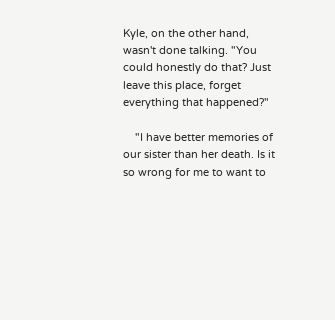Kyle, on the other hand, wasn't done talking. "You could honestly do that? Just leave this place, forget everything that happened?"

    "I have better memories of our sister than her death. Is it so wrong for me to want to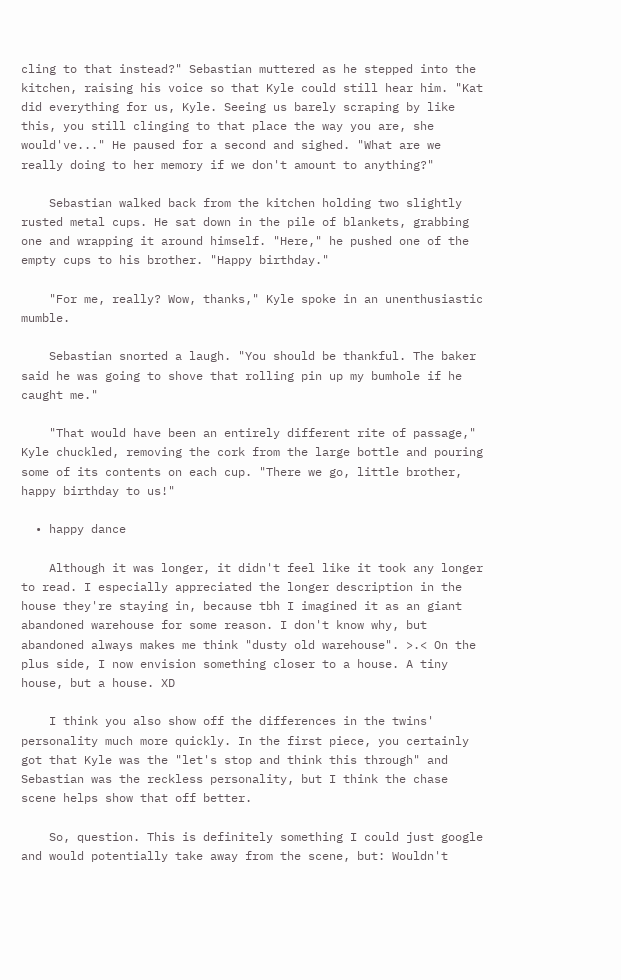cling to that instead?" Sebastian muttered as he stepped into the kitchen, raising his voice so that Kyle could still hear him. "Kat did everything for us, Kyle. Seeing us barely scraping by like this, you still clinging to that place the way you are, she would've..." He paused for a second and sighed. "What are we really doing to her memory if we don't amount to anything?"

    Sebastian walked back from the kitchen holding two slightly rusted metal cups. He sat down in the pile of blankets, grabbing one and wrapping it around himself. "Here," he pushed one of the empty cups to his brother. "Happy birthday."

    "For me, really? Wow, thanks," Kyle spoke in an unenthusiastic mumble.

    Sebastian snorted a laugh. "You should be thankful. The baker said he was going to shove that rolling pin up my bumhole if he caught me."

    "That would have been an entirely different rite of passage," Kyle chuckled, removing the cork from the large bottle and pouring some of its contents on each cup. "There we go, little brother, happy birthday to us!"

  • happy dance

    Although it was longer, it didn't feel like it took any longer to read. I especially appreciated the longer description in the house they're staying in, because tbh I imagined it as an giant abandoned warehouse for some reason. I don't know why, but abandoned always makes me think "dusty old warehouse". >.< On the plus side, I now envision something closer to a house. A tiny house, but a house. XD

    I think you also show off the differences in the twins' personality much more quickly. In the first piece, you certainly got that Kyle was the "let's stop and think this through" and Sebastian was the reckless personality, but I think the chase scene helps show that off better.

    So, question. This is definitely something I could just google and would potentially take away from the scene, but: Wouldn't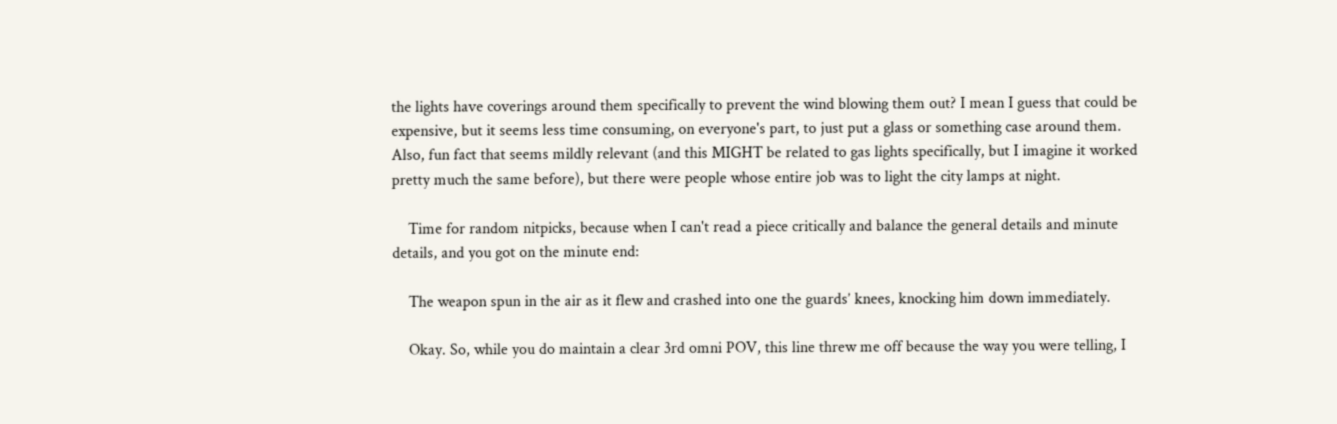the lights have coverings around them specifically to prevent the wind blowing them out? I mean I guess that could be expensive, but it seems less time consuming, on everyone's part, to just put a glass or something case around them. Also, fun fact that seems mildly relevant (and this MIGHT be related to gas lights specifically, but I imagine it worked pretty much the same before), but there were people whose entire job was to light the city lamps at night.

    Time for random nitpicks, because when I can't read a piece critically and balance the general details and minute details, and you got on the minute end:

    The weapon spun in the air as it flew and crashed into one the guards’ knees, knocking him down immediately.

    Okay. So, while you do maintain a clear 3rd omni POV, this line threw me off because the way you were telling, I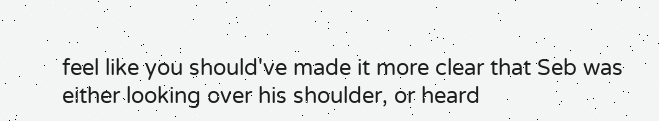feel like you should've made it more clear that Seb was either looking over his shoulder, or heard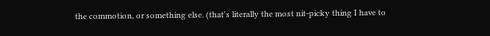the commotion, or something else. (that's literally the most nit-picky thing I have to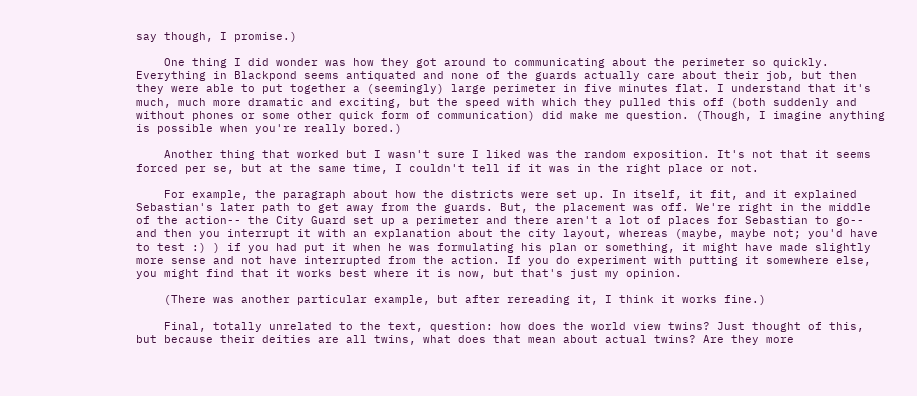say though, I promise.)

    One thing I did wonder was how they got around to communicating about the perimeter so quickly. Everything in Blackpond seems antiquated and none of the guards actually care about their job, but then they were able to put together a (seemingly) large perimeter in five minutes flat. I understand that it's much, much more dramatic and exciting, but the speed with which they pulled this off (both suddenly and without phones or some other quick form of communication) did make me question. (Though, I imagine anything is possible when you're really bored.)

    Another thing that worked but I wasn't sure I liked was the random exposition. It's not that it seems forced per se, but at the same time, I couldn't tell if it was in the right place or not.

    For example, the paragraph about how the districts were set up. In itself, it fit, and it explained Sebastian's later path to get away from the guards. But, the placement was off. We're right in the middle of the action-- the City Guard set up a perimeter and there aren't a lot of places for Sebastian to go-- and then you interrupt it with an explanation about the city layout, whereas (maybe, maybe not; you'd have to test :) ) if you had put it when he was formulating his plan or something, it might have made slightly more sense and not have interrupted from the action. If you do experiment with putting it somewhere else, you might find that it works best where it is now, but that's just my opinion.

    (There was another particular example, but after rereading it, I think it works fine.)

    Final, totally unrelated to the text, question: how does the world view twins? Just thought of this, but because their deities are all twins, what does that mean about actual twins? Are they more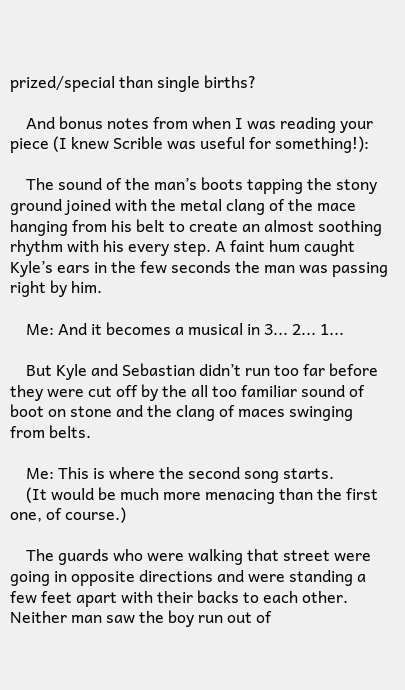prized/special than single births?

    And bonus notes from when I was reading your piece (I knew Scrible was useful for something!):

    The sound of the man’s boots tapping the stony ground joined with the metal clang of the mace hanging from his belt to create an almost soothing rhythm with his every step. A faint hum caught Kyle’s ears in the few seconds the man was passing right by him.

    Me: And it becomes a musical in 3... 2... 1...

    But Kyle and Sebastian didn’t run too far before they were cut off by the all too familiar sound of boot on stone and the clang of maces swinging from belts.

    Me: This is where the second song starts.
    (It would be much more menacing than the first one, of course.)

    The guards who were walking that street were going in opposite directions and were standing a few feet apart with their backs to each other. Neither man saw the boy run out of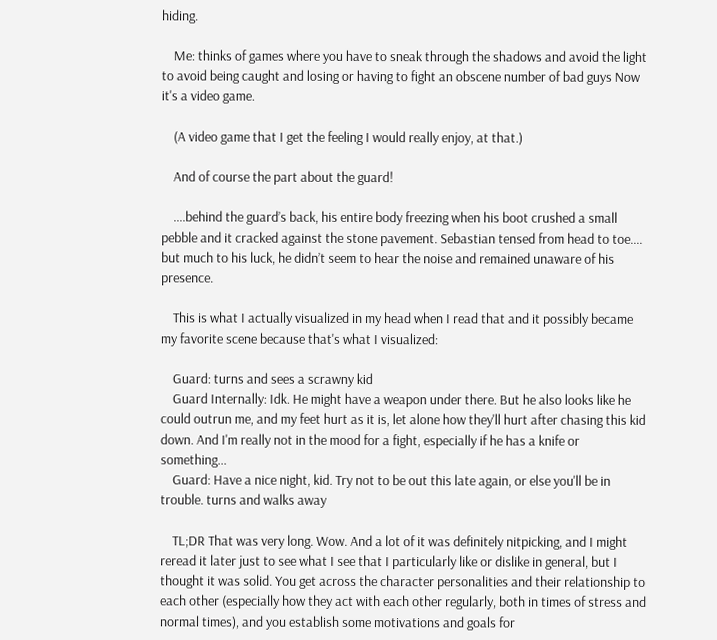hiding.

    Me: thinks of games where you have to sneak through the shadows and avoid the light to avoid being caught and losing or having to fight an obscene number of bad guys Now it's a video game.

    (A video game that I get the feeling I would really enjoy, at that.)

    And of course the part about the guard!

    ....behind the guard’s back, his entire body freezing when his boot crushed a small pebble and it cracked against the stone pavement. Sebastian tensed from head to toe.... but much to his luck, he didn’t seem to hear the noise and remained unaware of his presence.

    This is what I actually visualized in my head when I read that and it possibly became my favorite scene because that's what I visualized:

    Guard: turns and sees a scrawny kid
    Guard Internally: Idk. He might have a weapon under there. But he also looks like he could outrun me, and my feet hurt as it is, let alone how they'll hurt after chasing this kid down. And I'm really not in the mood for a fight, especially if he has a knife or something...
    Guard: Have a nice night, kid. Try not to be out this late again, or else you'll be in trouble. turns and walks away

    TL;DR That was very long. Wow. And a lot of it was definitely nitpicking, and I might reread it later just to see what I see that I particularly like or dislike in general, but I thought it was solid. You get across the character personalities and their relationship to each other (especially how they act with each other regularly, both in times of stress and normal times), and you establish some motivations and goals for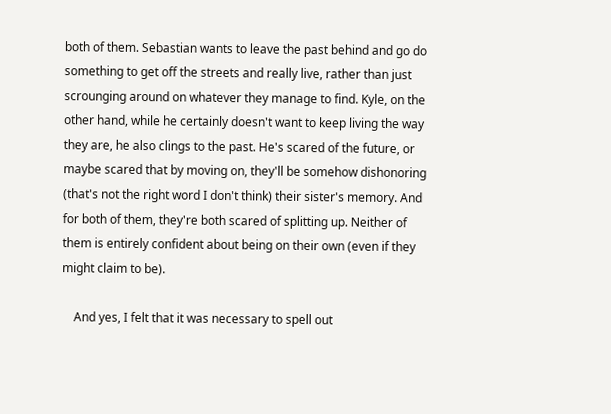both of them. Sebastian wants to leave the past behind and go do something to get off the streets and really live, rather than just scrounging around on whatever they manage to find. Kyle, on the other hand, while he certainly doesn't want to keep living the way they are, he also clings to the past. He's scared of the future, or maybe scared that by moving on, they'll be somehow dishonoring (that's not the right word I don't think) their sister's memory. And for both of them, they're both scared of splitting up. Neither of them is entirely confident about being on their own (even if they might claim to be).

    And yes, I felt that it was necessary to spell out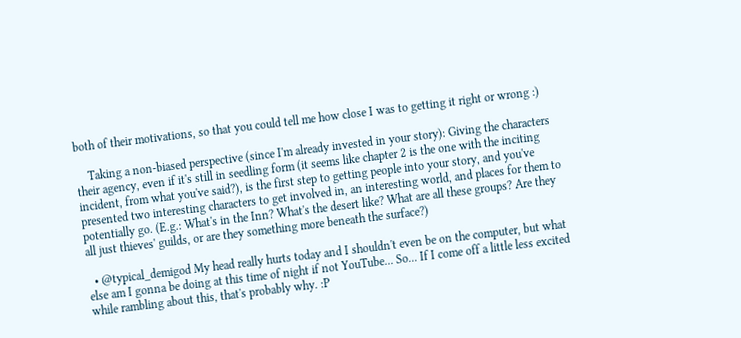both of their motivations, so that you could tell me how close I was to getting it right or wrong :)

    Taking a non-biased perspective (since I'm already invested in your story): Giving the characters their agency, even if it's still in seedling form (it seems like chapter 2 is the one with the inciting incident, from what you've said?), is the first step to getting people into your story, and you've presented two interesting characters to get involved in, an interesting world, and places for them to potentially go. (E.g.: What's in the Inn? What's the desert like? What are all these groups? Are they all just thieves' guilds, or are they something more beneath the surface?)

  • @typical_demigod My head really hurts today and I shouldn't even be on the computer, but what else am I gonna be doing at this time of night if not YouTube... So... If I come off a little less excited while rambling about this, that's probably why. :P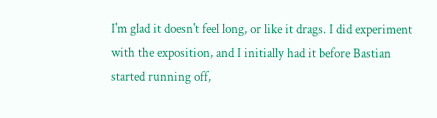I'm glad it doesn't feel long, or like it drags. I did experiment with the exposition, and I initially had it before Bastian started running off,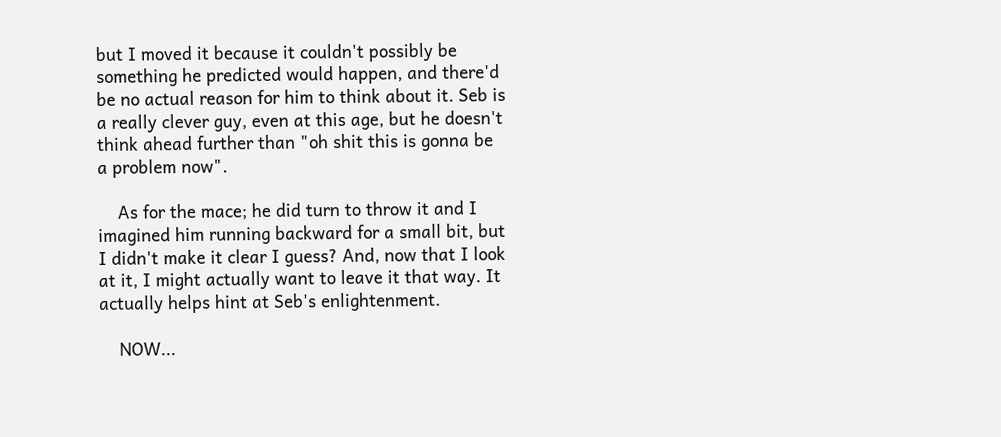but I moved it because it couldn't possibly be something he predicted would happen, and there'd be no actual reason for him to think about it. Seb is a really clever guy, even at this age, but he doesn't think ahead further than "oh shit this is gonna be a problem now".

    As for the mace; he did turn to throw it and I imagined him running backward for a small bit, but I didn't make it clear I guess? And, now that I look at it, I might actually want to leave it that way. It actually helps hint at Seb's enlightenment.

    NOW...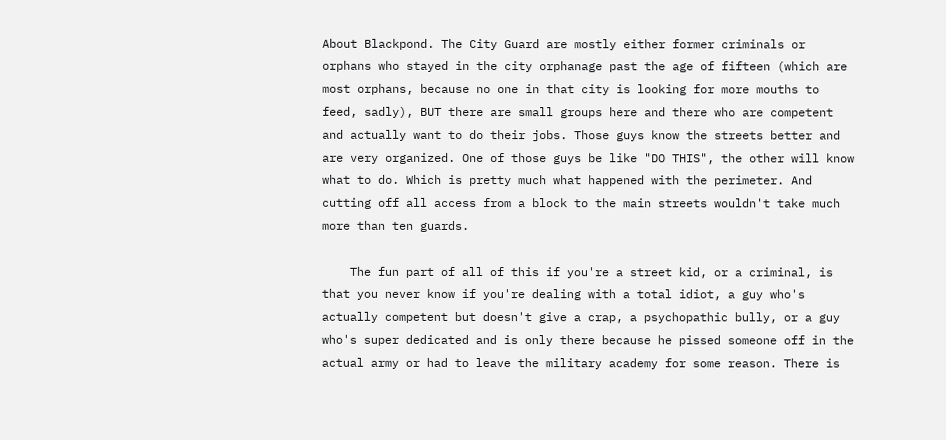About Blackpond. The City Guard are mostly either former criminals or orphans who stayed in the city orphanage past the age of fifteen (which are most orphans, because no one in that city is looking for more mouths to feed, sadly), BUT there are small groups here and there who are competent and actually want to do their jobs. Those guys know the streets better and are very organized. One of those guys be like "DO THIS", the other will know what to do. Which is pretty much what happened with the perimeter. And cutting off all access from a block to the main streets wouldn't take much more than ten guards.

    The fun part of all of this if you're a street kid, or a criminal, is that you never know if you're dealing with a total idiot, a guy who's actually competent but doesn't give a crap, a psychopathic bully, or a guy who's super dedicated and is only there because he pissed someone off in the actual army or had to leave the military academy for some reason. There is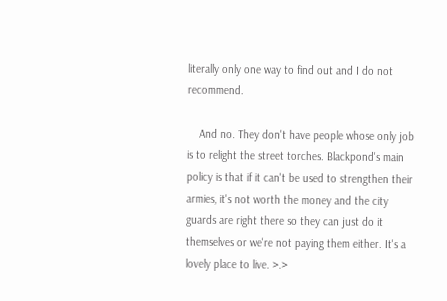literally only one way to find out and I do not recommend.

    And no. They don't have people whose only job is to relight the street torches. Blackpond's main policy is that if it can't be used to strengthen their armies, it's not worth the money and the city guards are right there so they can just do it themselves or we're not paying them either. It's a lovely place to live. >.>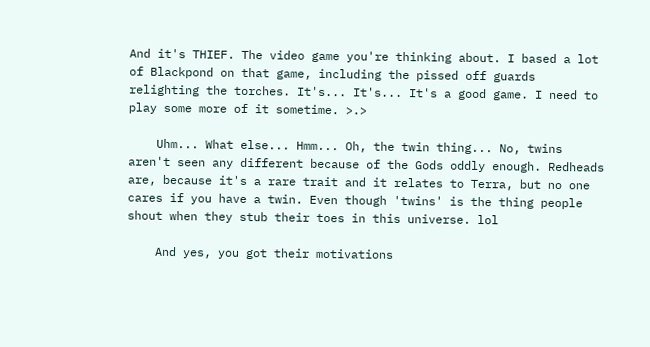And it's THIEF. The video game you're thinking about. I based a lot of Blackpond on that game, including the pissed off guards relighting the torches. It's... It's... It's a good game. I need to play some more of it sometime. >.>

    Uhm... What else... Hmm... Oh, the twin thing... No, twins aren't seen any different because of the Gods oddly enough. Redheads are, because it's a rare trait and it relates to Terra, but no one cares if you have a twin. Even though 'twins' is the thing people shout when they stub their toes in this universe. lol

    And yes, you got their motivations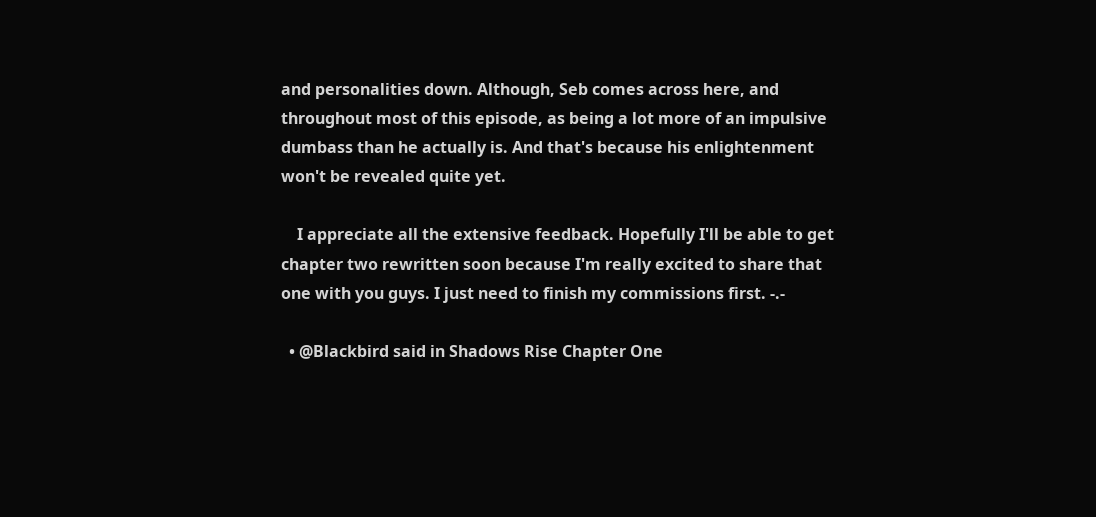and personalities down. Although, Seb comes across here, and throughout most of this episode, as being a lot more of an impulsive dumbass than he actually is. And that's because his enlightenment won't be revealed quite yet.

    I appreciate all the extensive feedback. Hopefully I'll be able to get chapter two rewritten soon because I'm really excited to share that one with you guys. I just need to finish my commissions first. -.-

  • @Blackbird said in Shadows Rise Chapter One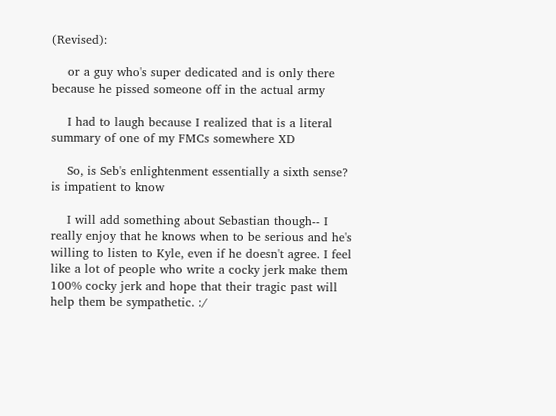(Revised):

    or a guy who's super dedicated and is only there because he pissed someone off in the actual army

    I had to laugh because I realized that is a literal summary of one of my FMCs somewhere XD

    So, is Seb's enlightenment essentially a sixth sense? is impatient to know

    I will add something about Sebastian though-- I really enjoy that he knows when to be serious and he's willing to listen to Kyle, even if he doesn't agree. I feel like a lot of people who write a cocky jerk make them 100% cocky jerk and hope that their tragic past will help them be sympathetic. :/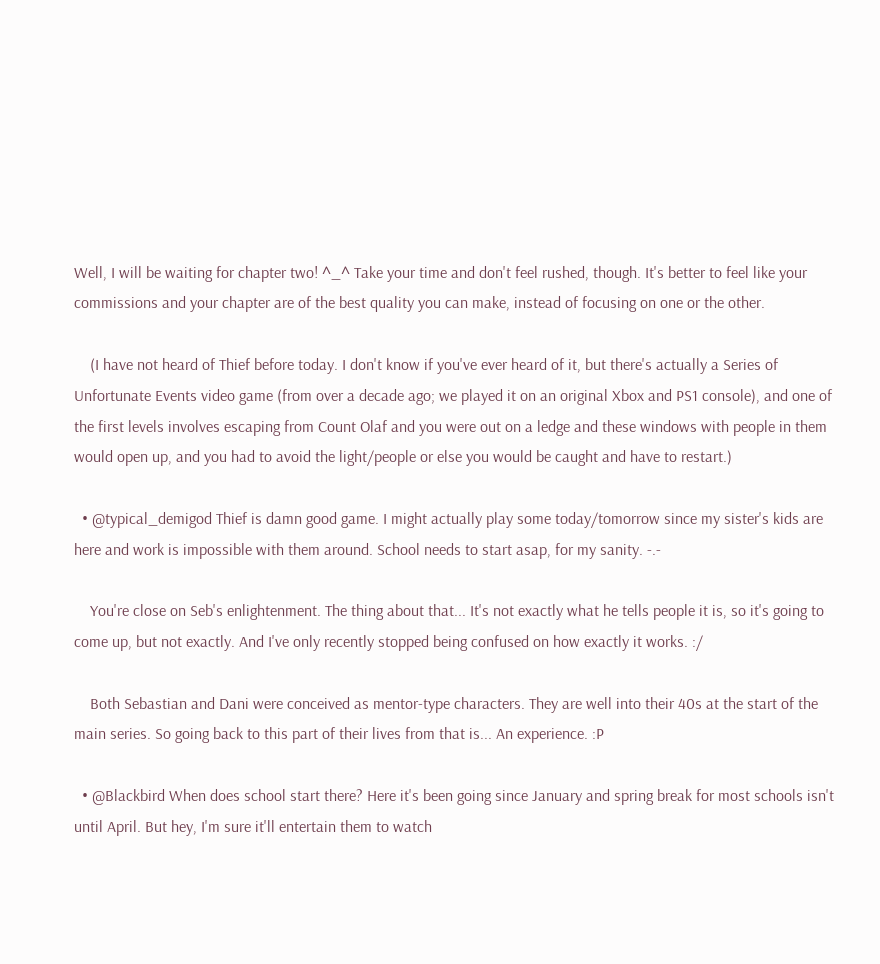Well, I will be waiting for chapter two! ^_^ Take your time and don't feel rushed, though. It's better to feel like your commissions and your chapter are of the best quality you can make, instead of focusing on one or the other.

    (I have not heard of Thief before today. I don't know if you've ever heard of it, but there's actually a Series of Unfortunate Events video game (from over a decade ago; we played it on an original Xbox and PS1 console), and one of the first levels involves escaping from Count Olaf and you were out on a ledge and these windows with people in them would open up, and you had to avoid the light/people or else you would be caught and have to restart.)

  • @typical_demigod Thief is damn good game. I might actually play some today/tomorrow since my sister's kids are here and work is impossible with them around. School needs to start asap, for my sanity. -.-

    You're close on Seb's enlightenment. The thing about that... It's not exactly what he tells people it is, so it's going to come up, but not exactly. And I've only recently stopped being confused on how exactly it works. :/

    Both Sebastian and Dani were conceived as mentor-type characters. They are well into their 40s at the start of the main series. So going back to this part of their lives from that is... An experience. :P

  • @Blackbird When does school start there? Here it's been going since January and spring break for most schools isn't until April. But hey, I'm sure it'll entertain them to watch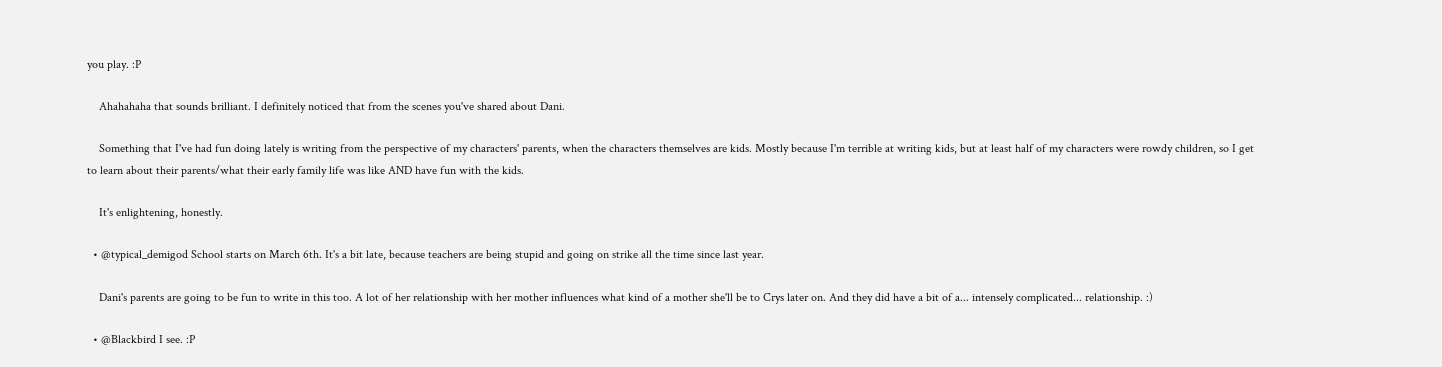you play. :P

    Ahahahaha that sounds brilliant. I definitely noticed that from the scenes you've shared about Dani.

    Something that I've had fun doing lately is writing from the perspective of my characters' parents, when the characters themselves are kids. Mostly because I'm terrible at writing kids, but at least half of my characters were rowdy children, so I get to learn about their parents/what their early family life was like AND have fun with the kids.

    It's enlightening, honestly.

  • @typical_demigod School starts on March 6th. It's a bit late, because teachers are being stupid and going on strike all the time since last year.

    Dani's parents are going to be fun to write in this too. A lot of her relationship with her mother influences what kind of a mother she'll be to Crys later on. And they did have a bit of a... intensely complicated... relationship. :)

  • @Blackbird I see. :P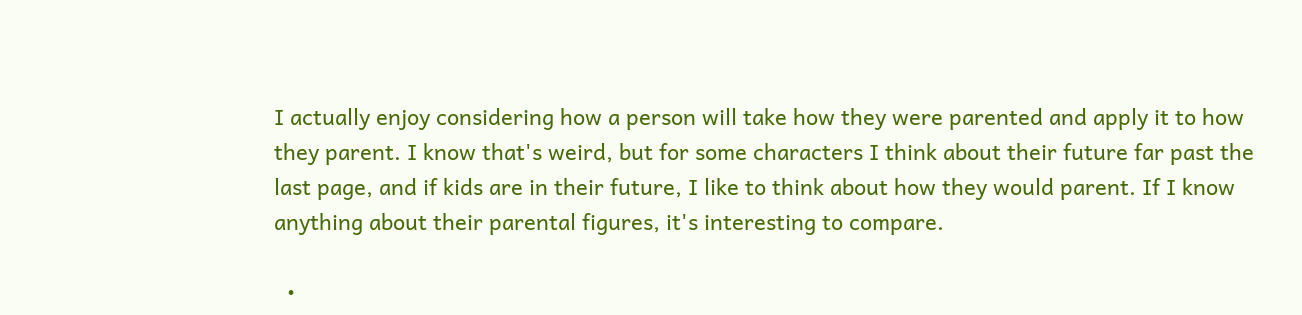I actually enjoy considering how a person will take how they were parented and apply it to how they parent. I know that's weird, but for some characters I think about their future far past the last page, and if kids are in their future, I like to think about how they would parent. If I know anything about their parental figures, it's interesting to compare.

  •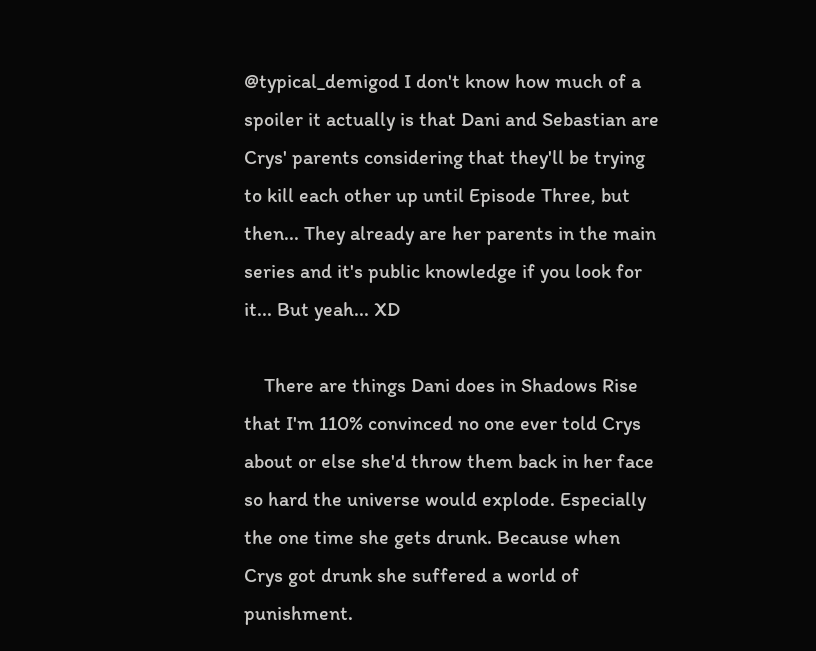@typical_demigod I don't know how much of a spoiler it actually is that Dani and Sebastian are Crys' parents considering that they'll be trying to kill each other up until Episode Three, but then... They already are her parents in the main series and it's public knowledge if you look for it... But yeah... XD

    There are things Dani does in Shadows Rise that I'm 110% convinced no one ever told Crys about or else she'd throw them back in her face so hard the universe would explode. Especially the one time she gets drunk. Because when Crys got drunk she suffered a world of punishment.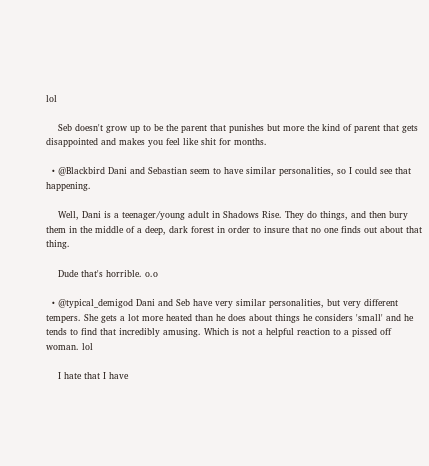lol

    Seb doesn't grow up to be the parent that punishes but more the kind of parent that gets disappointed and makes you feel like shit for months.

  • @Blackbird Dani and Sebastian seem to have similar personalities, so I could see that happening.

    Well, Dani is a teenager/young adult in Shadows Rise. They do things, and then bury them in the middle of a deep, dark forest in order to insure that no one finds out about that thing.

    Dude that's horrible. o.o

  • @typical_demigod Dani and Seb have very similar personalities, but very different tempers. She gets a lot more heated than he does about things he considers 'small' and he tends to find that incredibly amusing. Which is not a helpful reaction to a pissed off woman. lol

    I hate that I have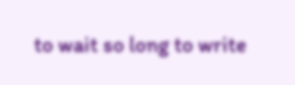to wait so long to write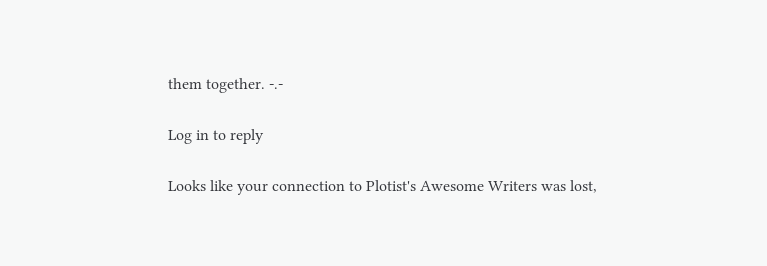them together. -.-

Log in to reply

Looks like your connection to Plotist's Awesome Writers was lost,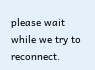please wait while we try to reconnect.